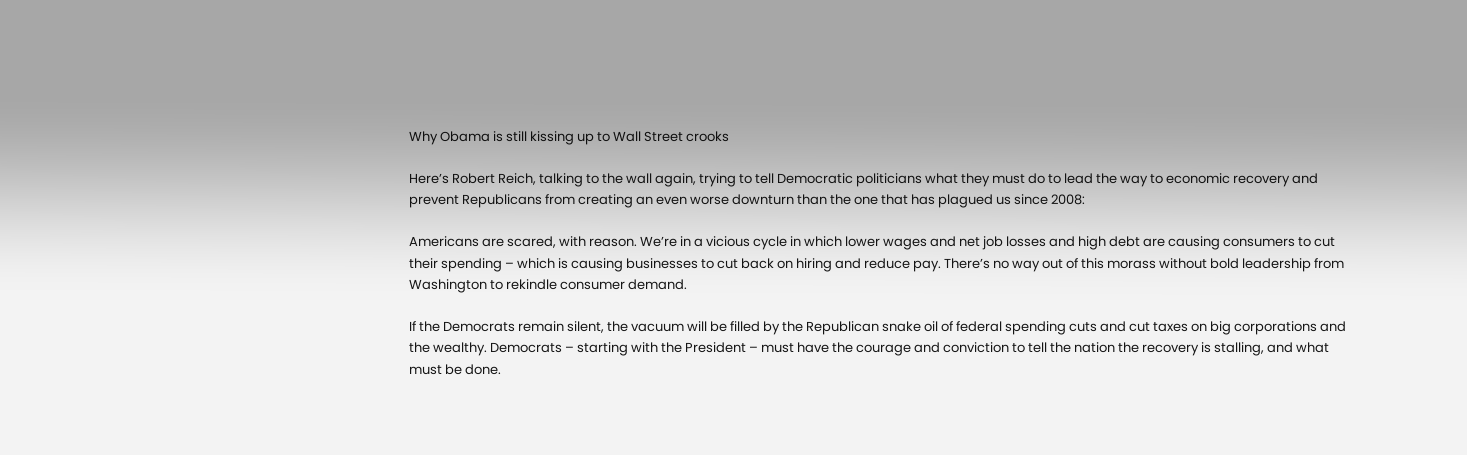Why Obama is still kissing up to Wall Street crooks

Here’s Robert Reich, talking to the wall again, trying to tell Democratic politicians what they must do to lead the way to economic recovery and prevent Republicans from creating an even worse downturn than the one that has plagued us since 2008:

Americans are scared, with reason. We’re in a vicious cycle in which lower wages and net job losses and high debt are causing consumers to cut their spending – which is causing businesses to cut back on hiring and reduce pay. There’s no way out of this morass without bold leadership from Washington to rekindle consumer demand.

If the Democrats remain silent, the vacuum will be filled by the Republican snake oil of federal spending cuts and cut taxes on big corporations and the wealthy. Democrats – starting with the President – must have the courage and conviction to tell the nation the recovery is stalling, and what must be done.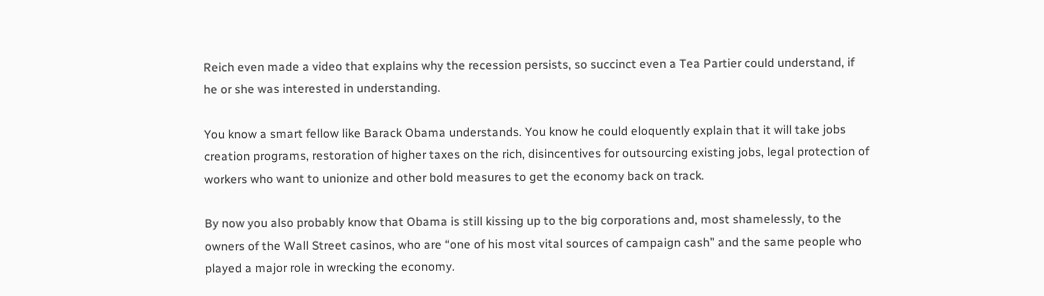Reich even made a video that explains why the recession persists, so succinct even a Tea Partier could understand, if he or she was interested in understanding.

You know a smart fellow like Barack Obama understands. You know he could eloquently explain that it will take jobs creation programs, restoration of higher taxes on the rich, disincentives for outsourcing existing jobs, legal protection of workers who want to unionize and other bold measures to get the economy back on track.

By now you also probably know that Obama is still kissing up to the big corporations and, most shamelessly, to the owners of the Wall Street casinos, who are “one of his most vital sources of campaign cash” and the same people who played a major role in wrecking the economy.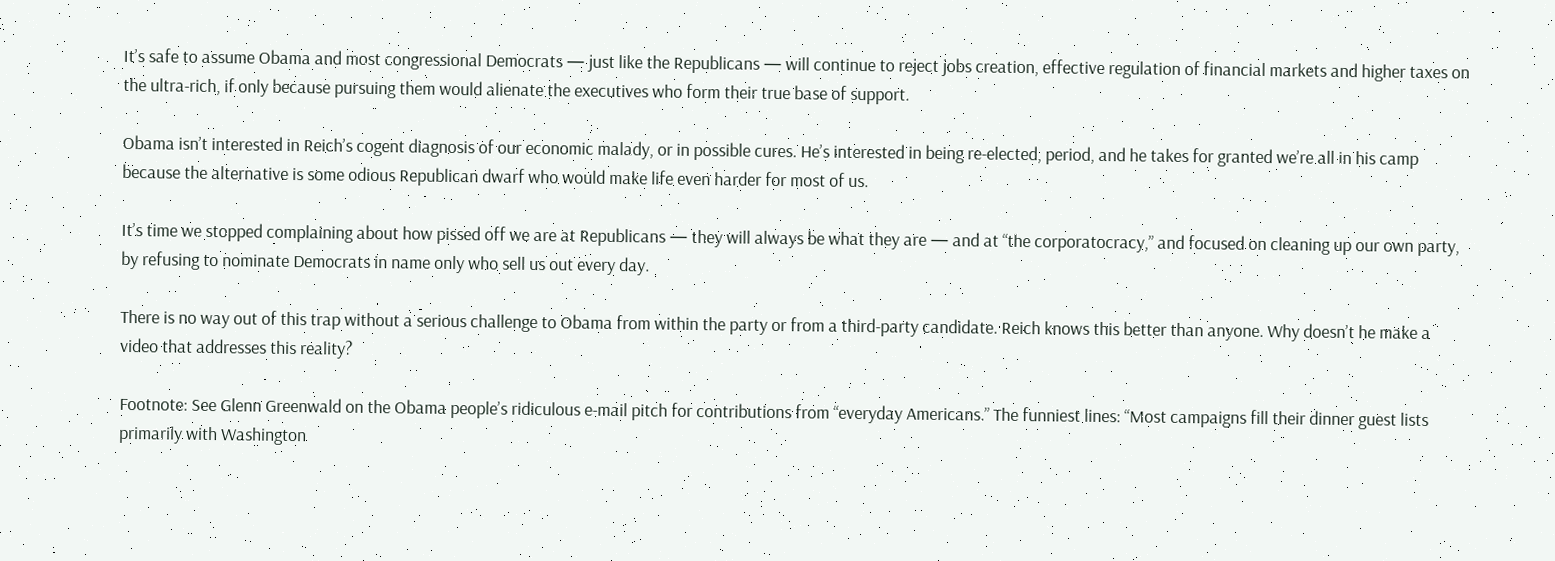It’s safe to assume Obama and most congressional Democrats — just like the Republicans — will continue to reject jobs creation, effective regulation of financial markets and higher taxes on the ultra-rich, if only because pursuing them would alienate the executives who form their true base of support.

Obama isn’t interested in Reich’s cogent diagnosis of our economic malady, or in possible cures. He’s interested in being re-elected, period, and he takes for granted we’re all in his camp because the alternative is some odious Republican dwarf who would make life even harder for most of us.

It’s time we stopped complaining about how pissed off we are at Republicans — they will always be what they are — and at “the corporatocracy,” and focused on cleaning up our own party, by refusing to nominate Democrats in name only who sell us out every day.

There is no way out of this trap without a serious challenge to Obama from within the party or from a third-party candidate. Reich knows this better than anyone. Why doesn’t he make a video that addresses this reality?

Footnote: See Glenn Greenwald on the Obama people’s ridiculous e-mail pitch for contributions from “everyday Americans.” The funniest lines: “Most campaigns fill their dinner guest lists primarily with Washington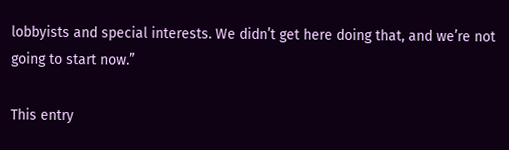lobbyists and special interests. We didn’t get here doing that, and we’re not going to start now.”

This entry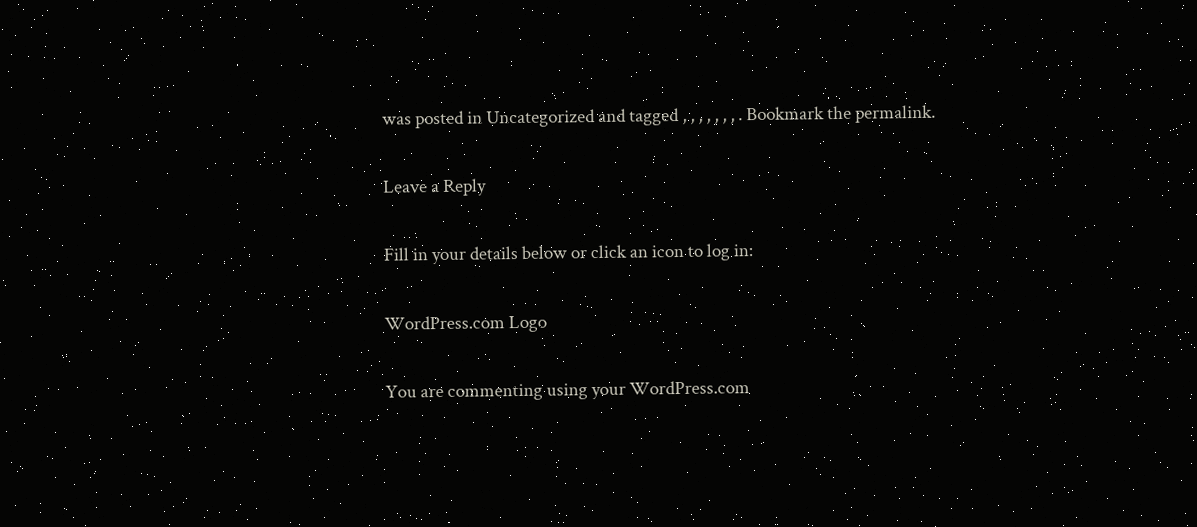was posted in Uncategorized and tagged , , , , , , , . Bookmark the permalink.

Leave a Reply

Fill in your details below or click an icon to log in:

WordPress.com Logo

You are commenting using your WordPress.com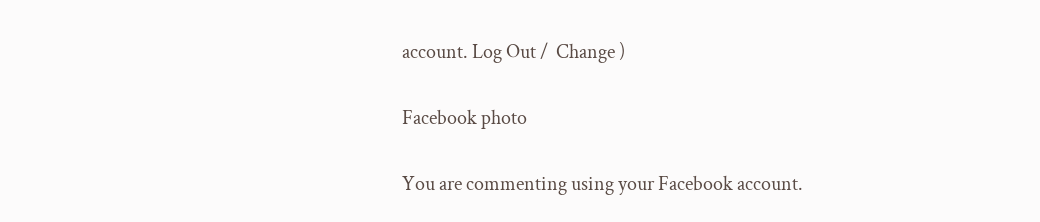account. Log Out /  Change )

Facebook photo

You are commenting using your Facebook account.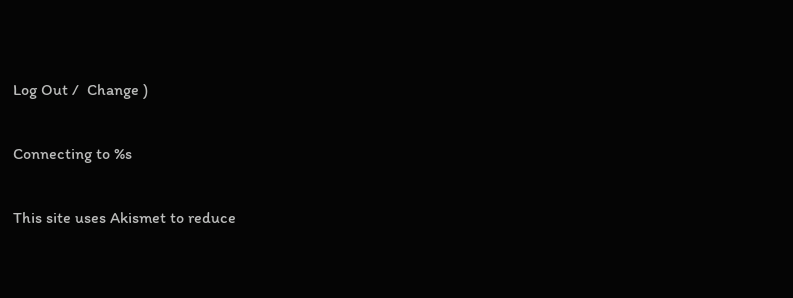Log Out /  Change )

Connecting to %s

This site uses Akismet to reduce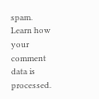spam. Learn how your comment data is processed.